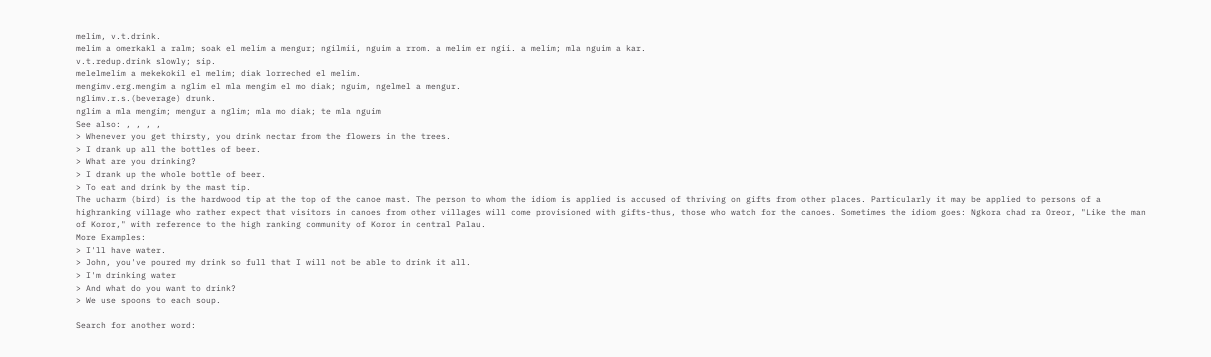melim, v.t.drink.
melim a omerkakl a ralm; soak el melim a mengur; ngilmii, nguim a rrom. a melim er ngii. a melim; mla nguim a kar.
v.t.redup.drink slowly; sip.
melelmelim a mekekokil el melim; diak lorreched el melim.
mengimv.erg.mengim a nglim el mla mengim el mo diak; nguim, ngelmel a mengur.
nglimv.r.s.(beverage) drunk.
nglim a mla mengim; mengur a nglim; mla mo diak; te mla nguim
See also: , , , ,
> Whenever you get thirsty, you drink nectar from the flowers in the trees.
> I drank up all the bottles of beer.
> What are you drinking?
> I drank up the whole bottle of beer.
> To eat and drink by the mast tip.
The ucharm (bird) is the hardwood tip at the top of the canoe mast. The person to whom the idiom is applied is accused of thriving on gifts from other places. Particularly it may be applied to persons of a highranking village who rather expect that visitors in canoes from other villages will come provisioned with gifts-thus, those who watch for the canoes. Sometimes the idiom goes: Ngkora chad ra Oreor, "Like the man of Koror," with reference to the high ranking community of Koror in central Palau.
More Examples:
> I'll have water.
> John, you've poured my drink so full that I will not be able to drink it all.
> I'm drinking water
> And what do you want to drink?
> We use spoons to each soup.

Search for another word: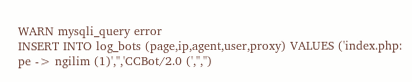WARN mysqli_query error
INSERT INTO log_bots (page,ip,agent,user,proxy) VALUES ('index.php: pe -> ngilim (1)','','CCBot/2.0 (','','')